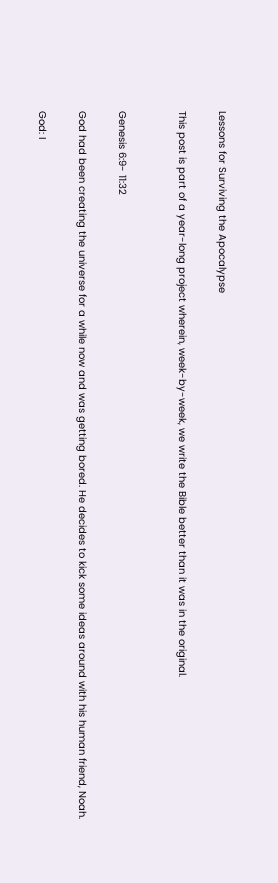Lessons for Surviving the Apocalypse

This post is part of a year-long project wherein, week-by-week, we write the Bible better than it was in the original.


Genesis 6:9- 11:32

God had been creating the universe for a while now and was getting bored. He decides to kick some ideas around with his human friend, Noah.

God: I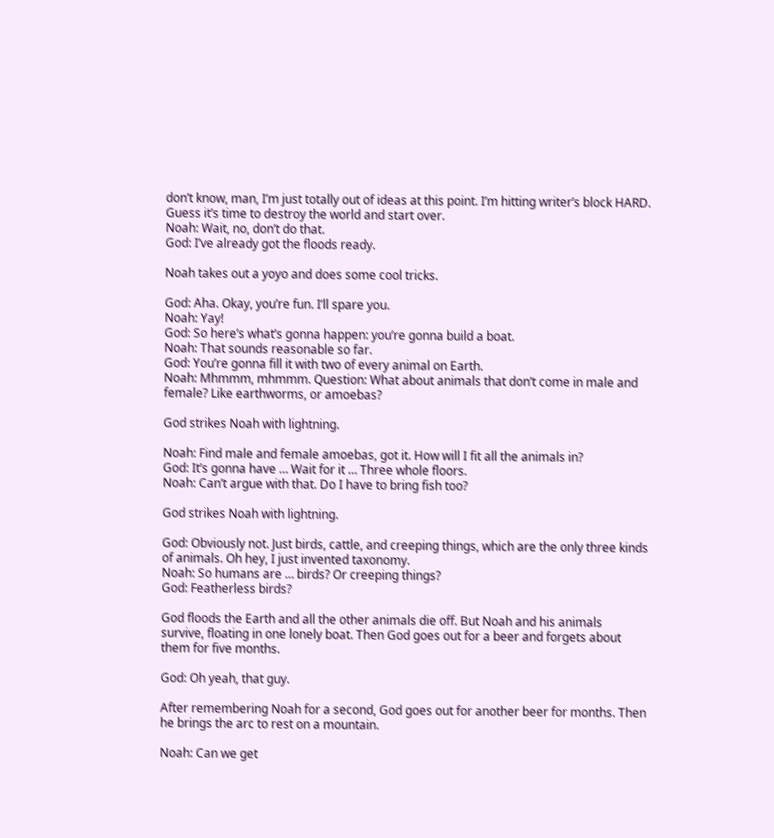don’t know, man, I’m just totally out of ideas at this point. I’m hitting writer’s block HARD. Guess it’s time to destroy the world and start over.
Noah: Wait, no, don’t do that.
God: I’ve already got the floods ready.

Noah takes out a yoyo and does some cool tricks.

God: Aha. Okay, you’re fun. I’ll spare you.
Noah: Yay!
God: So here’s what’s gonna happen: you’re gonna build a boat.
Noah: That sounds reasonable so far.
God: You’re gonna fill it with two of every animal on Earth.
Noah: Mhmmm, mhmmm. Question: What about animals that don’t come in male and female? Like earthworms, or amoebas?

God strikes Noah with lightning.

Noah: Find male and female amoebas, got it. How will I fit all the animals in?
God: It’s gonna have … Wait for it … Three whole floors.
Noah: Can’t argue with that. Do I have to bring fish too?

God strikes Noah with lightning.

God: Obviously not. Just birds, cattle, and creeping things, which are the only three kinds of animals. Oh hey, I just invented taxonomy.
Noah: So humans are … birds? Or creeping things?
God: Featherless birds?

God floods the Earth and all the other animals die off. But Noah and his animals survive, floating in one lonely boat. Then God goes out for a beer and forgets about them for five months.

God: Oh yeah, that guy.

After remembering Noah for a second, God goes out for another beer for months. Then he brings the arc to rest on a mountain.

Noah: Can we get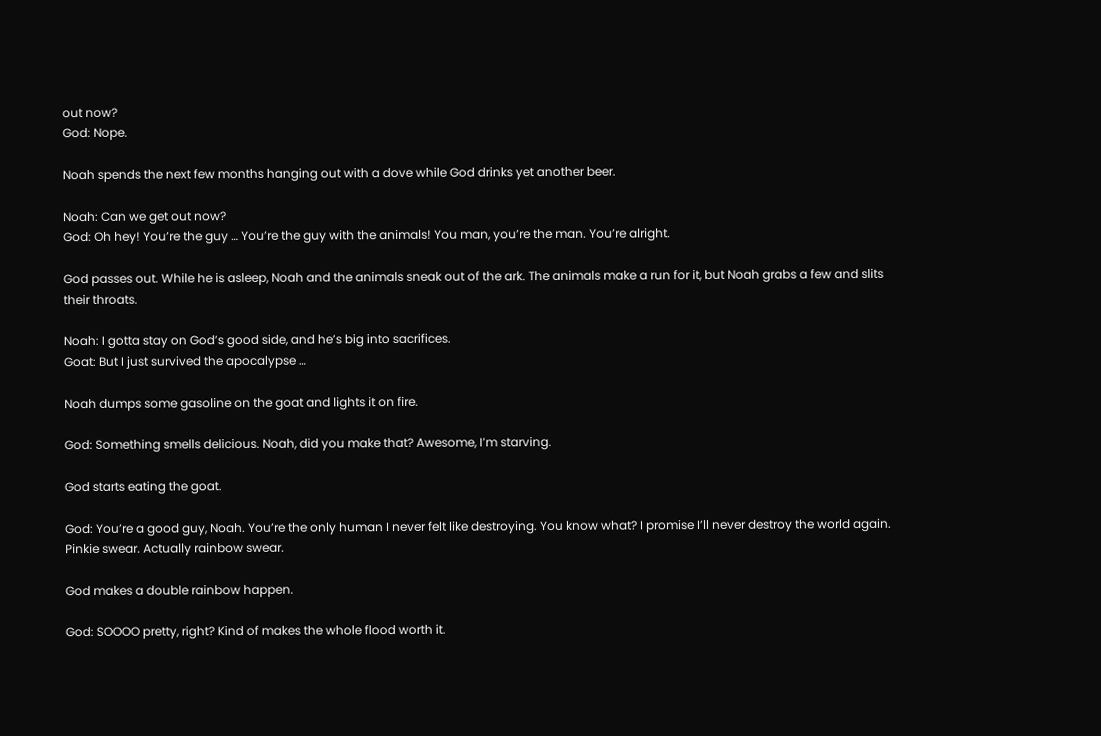out now?
God: Nope.

Noah spends the next few months hanging out with a dove while God drinks yet another beer.

Noah: Can we get out now?
God: Oh hey! You’re the guy … You’re the guy with the animals! You man, you’re the man. You’re alright.

God passes out. While he is asleep, Noah and the animals sneak out of the ark. The animals make a run for it, but Noah grabs a few and slits their throats.

Noah: I gotta stay on God’s good side, and he’s big into sacrifices.
Goat: But I just survived the apocalypse …

Noah dumps some gasoline on the goat and lights it on fire.

God: Something smells delicious. Noah, did you make that? Awesome, I’m starving.

God starts eating the goat.

God: You’re a good guy, Noah. You’re the only human I never felt like destroying. You know what? I promise I’ll never destroy the world again. Pinkie swear. Actually rainbow swear.

God makes a double rainbow happen.

God: SOOOO pretty, right? Kind of makes the whole flood worth it.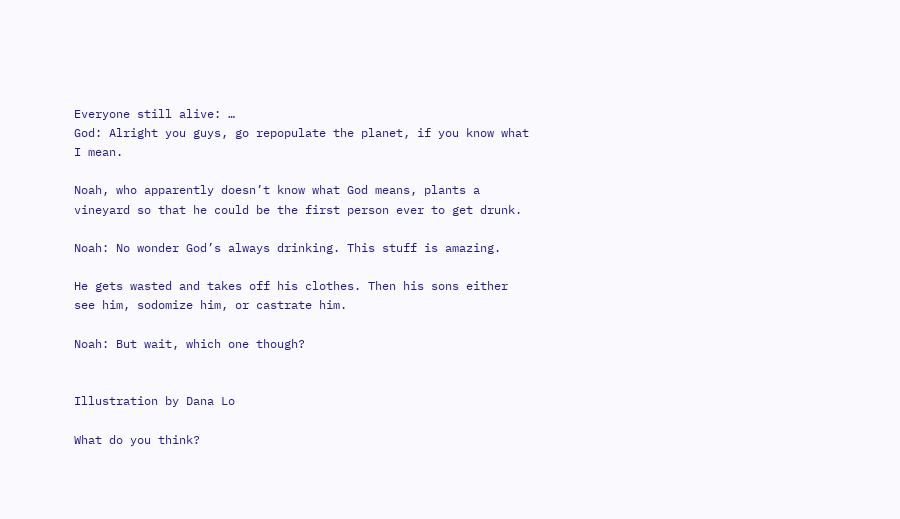Everyone still alive: …
God: Alright you guys, go repopulate the planet, if you know what I mean.

Noah, who apparently doesn’t know what God means, plants a vineyard so that he could be the first person ever to get drunk.

Noah: No wonder God’s always drinking. This stuff is amazing.

He gets wasted and takes off his clothes. Then his sons either see him, sodomize him, or castrate him.

Noah: But wait, which one though?


Illustration by Dana Lo

What do you think?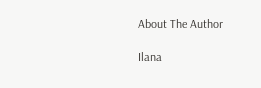About The Author

Ilana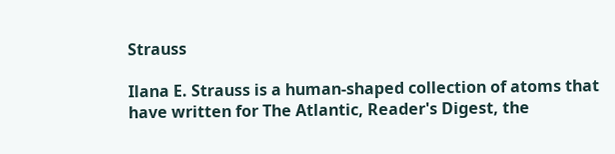Strauss

Ilana E. Strauss is a human-shaped collection of atoms that have written for The Atlantic, Reader's Digest, the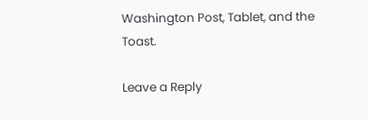Washington Post, Tablet, and the Toast.

Leave a Reply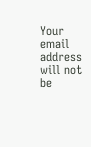Your email address will not be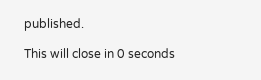published.

This will close in 0 seconds